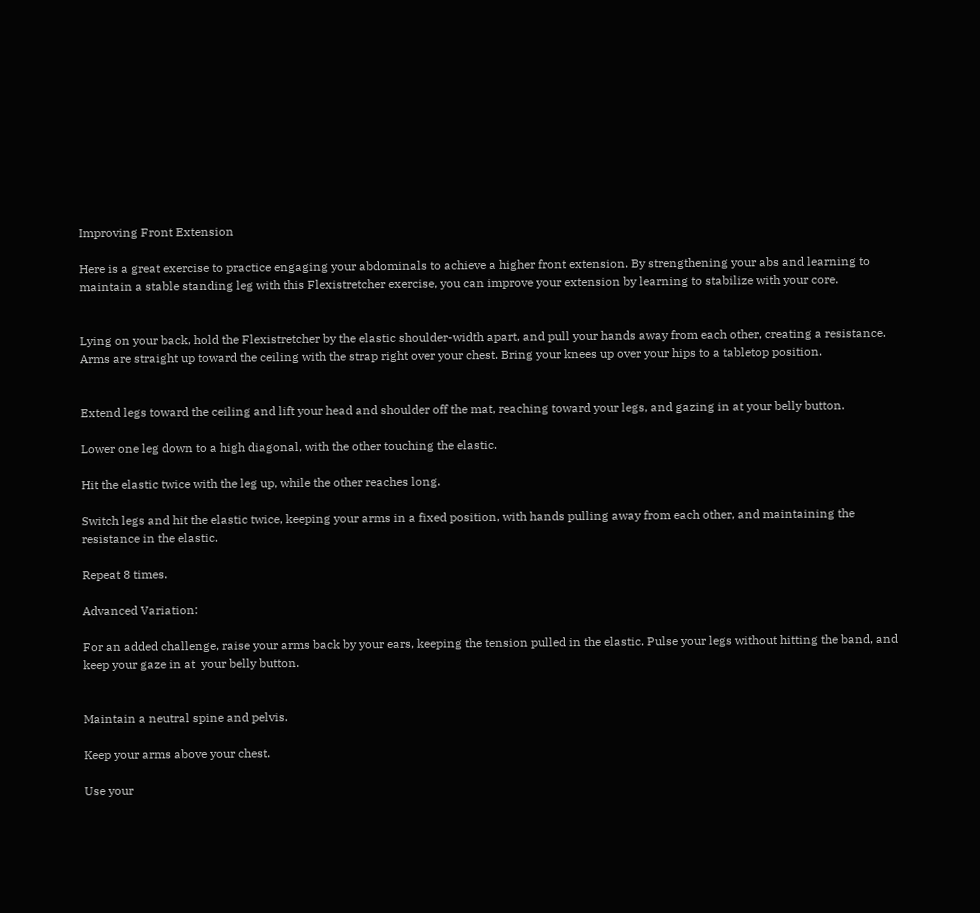Improving Front Extension

Here is a great exercise to practice engaging your abdominals to achieve a higher front extension. By strengthening your abs and learning to maintain a stable standing leg with this Flexistretcher exercise, you can improve your extension by learning to stabilize with your core.


Lying on your back, hold the Flexistretcher by the elastic shoulder-width apart, and pull your hands away from each other, creating a resistance. Arms are straight up toward the ceiling with the strap right over your chest. Bring your knees up over your hips to a tabletop position.


Extend legs toward the ceiling and lift your head and shoulder off the mat, reaching toward your legs, and gazing in at your belly button.

Lower one leg down to a high diagonal, with the other touching the elastic.

Hit the elastic twice with the leg up, while the other reaches long.

Switch legs and hit the elastic twice, keeping your arms in a fixed position, with hands pulling away from each other, and maintaining the resistance in the elastic.

Repeat 8 times.

Advanced Variation:

For an added challenge, raise your arms back by your ears, keeping the tension pulled in the elastic. Pulse your legs without hitting the band, and keep your gaze in at  your belly button.


Maintain a neutral spine and pelvis.

Keep your arms above your chest.

Use your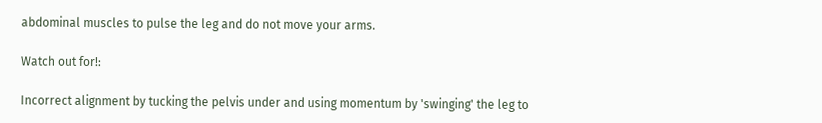abdominal muscles to pulse the leg and do not move your arms.

Watch out for!:

Incorrect alignment by tucking the pelvis under and using momentum by 'swinging' the leg to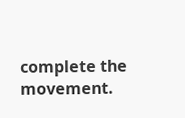complete the movement.